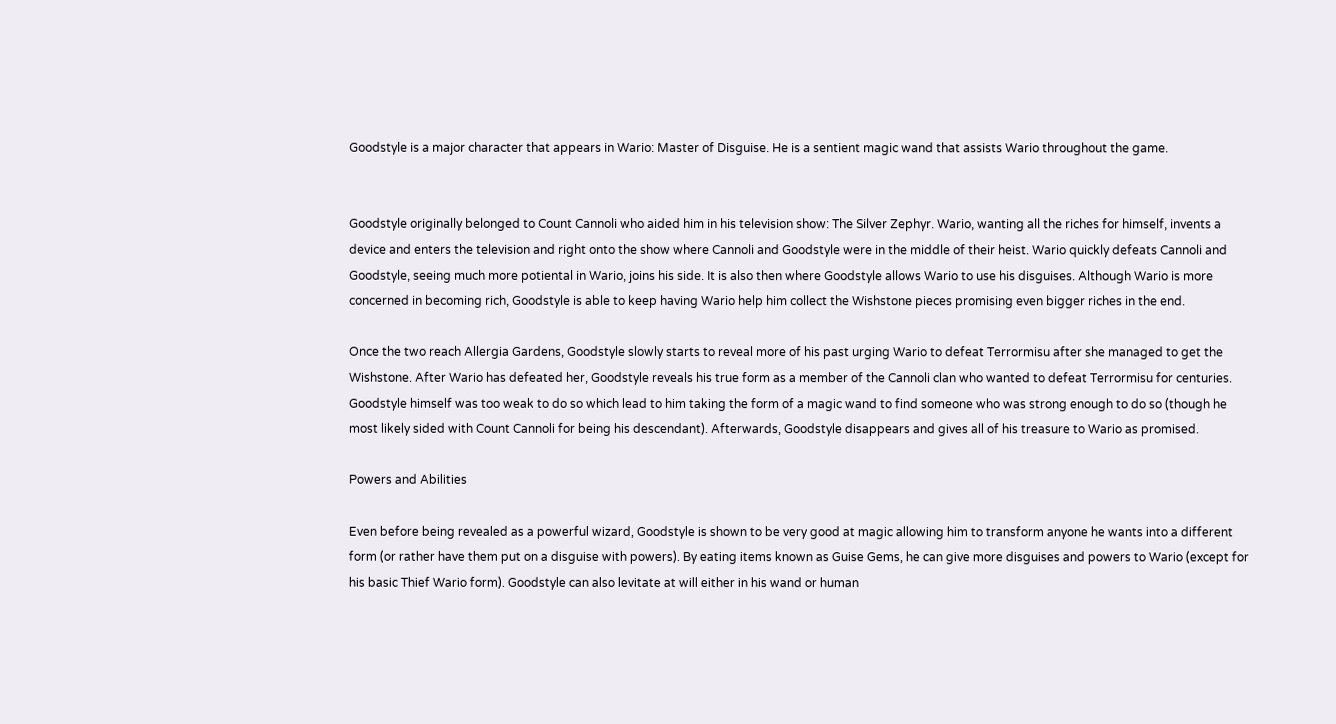Goodstyle is a major character that appears in Wario: Master of Disguise. He is a sentient magic wand that assists Wario throughout the game.


Goodstyle originally belonged to Count Cannoli who aided him in his television show: The Silver Zephyr. Wario, wanting all the riches for himself, invents a device and enters the television and right onto the show where Cannoli and Goodstyle were in the middle of their heist. Wario quickly defeats Cannoli and Goodstyle, seeing much more potiental in Wario, joins his side. It is also then where Goodstyle allows Wario to use his disguises. Although Wario is more concerned in becoming rich, Goodstyle is able to keep having Wario help him collect the Wishstone pieces promising even bigger riches in the end.

Once the two reach Allergia Gardens, Goodstyle slowly starts to reveal more of his past urging Wario to defeat Terrormisu after she managed to get the Wishstone. After Wario has defeated her, Goodstyle reveals his true form as a member of the Cannoli clan who wanted to defeat Terrormisu for centuries. Goodstyle himself was too weak to do so which lead to him taking the form of a magic wand to find someone who was strong enough to do so (though he most likely sided with Count Cannoli for being his descendant). Afterwards, Goodstyle disappears and gives all of his treasure to Wario as promised.

Powers and Abilities

Even before being revealed as a powerful wizard, Goodstyle is shown to be very good at magic allowing him to transform anyone he wants into a different form (or rather have them put on a disguise with powers). By eating items known as Guise Gems, he can give more disguises and powers to Wario (except for his basic Thief Wario form). Goodstyle can also levitate at will either in his wand or human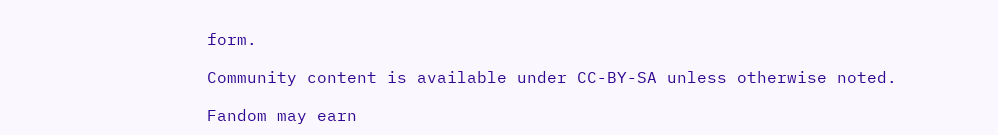form.

Community content is available under CC-BY-SA unless otherwise noted.

Fandom may earn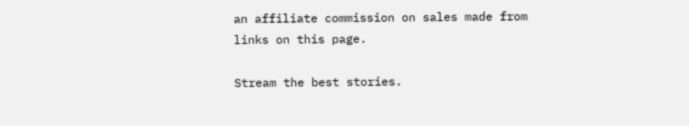an affiliate commission on sales made from links on this page.

Stream the best stories.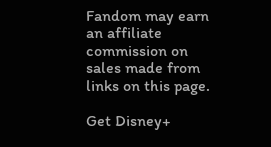Fandom may earn an affiliate commission on sales made from links on this page.

Get Disney+